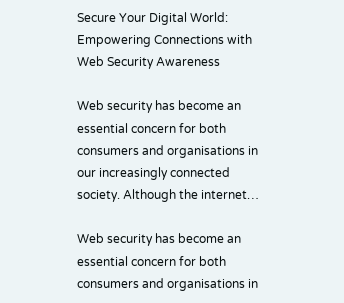Secure Your Digital World: Empowering Connections with Web Security Awareness

Web security has become an essential concern for both consumers and organisations in our increasingly connected society. Although the internet…

Web security has become an essential concern for both consumers and organisations in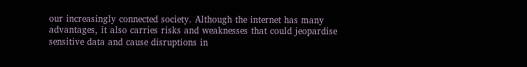our increasingly connected society. Although the internet has many advantages, it also carries risks and weaknesses that could jeopardise sensitive data and cause disruptions in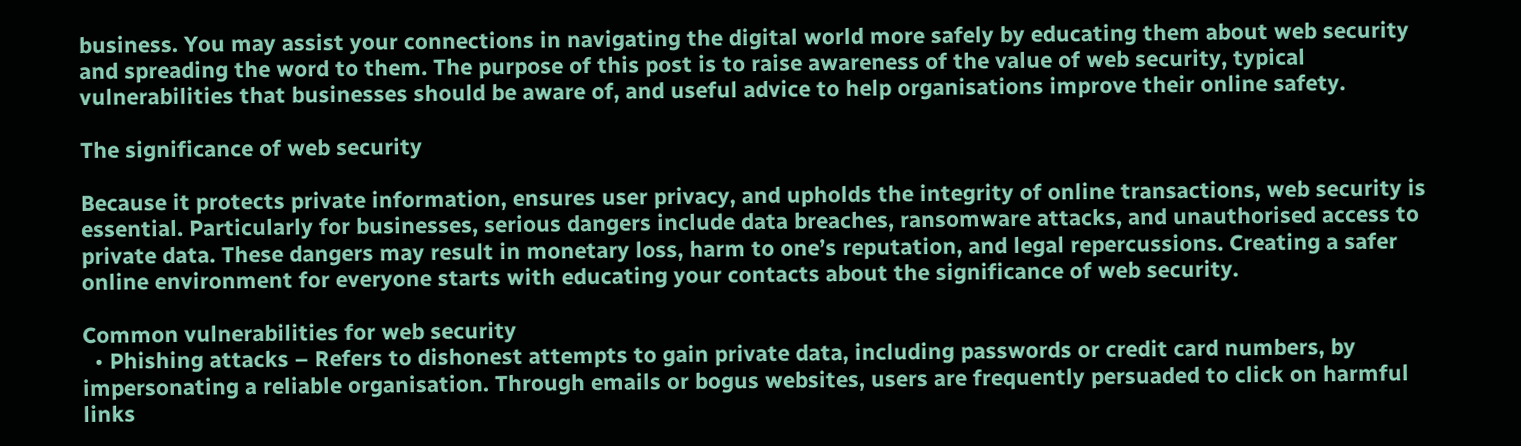business. You may assist your connections in navigating the digital world more safely by educating them about web security and spreading the word to them. The purpose of this post is to raise awareness of the value of web security, typical vulnerabilities that businesses should be aware of, and useful advice to help organisations improve their online safety.

The significance of web security

Because it protects private information, ensures user privacy, and upholds the integrity of online transactions, web security is essential. Particularly for businesses, serious dangers include data breaches, ransomware attacks, and unauthorised access to private data. These dangers may result in monetary loss, harm to one’s reputation, and legal repercussions. Creating a safer online environment for everyone starts with educating your contacts about the significance of web security.

Common vulnerabilities for web security
  • Phishing attacks – Refers to dishonest attempts to gain private data, including passwords or credit card numbers, by impersonating a reliable organisation. Through emails or bogus websites, users are frequently persuaded to click on harmful links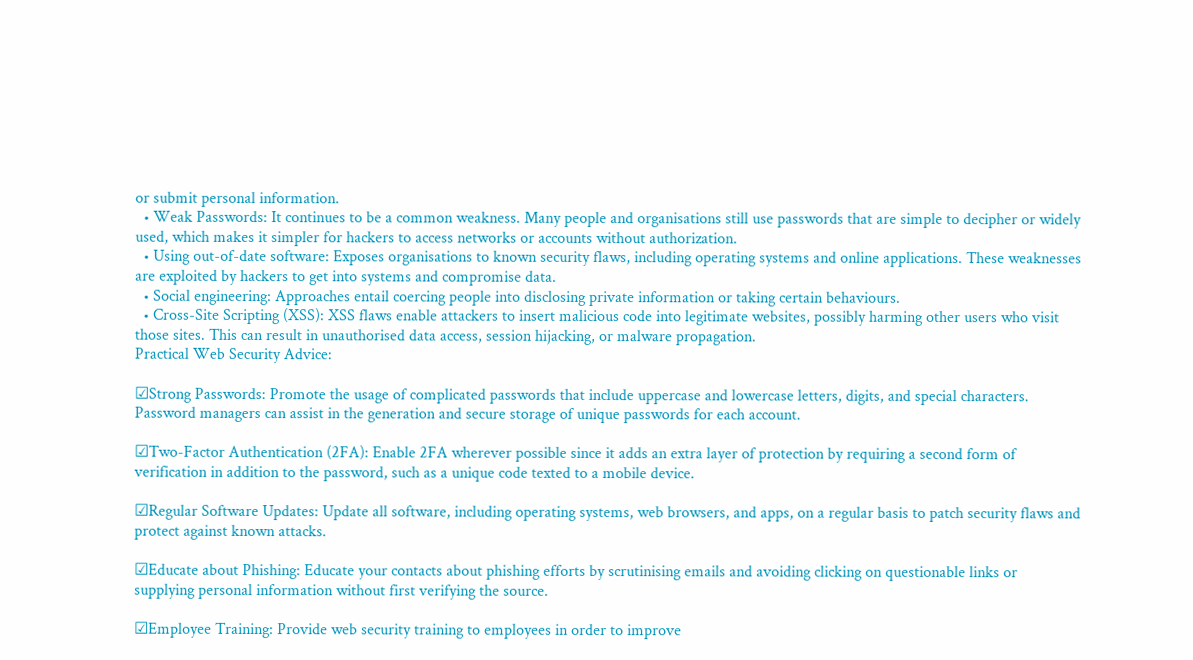or submit personal information.
  • Weak Passwords: It continues to be a common weakness. Many people and organisations still use passwords that are simple to decipher or widely used, which makes it simpler for hackers to access networks or accounts without authorization.
  • Using out-of-date software: Exposes organisations to known security flaws, including operating systems and online applications. These weaknesses are exploited by hackers to get into systems and compromise data.
  • Social engineering: Approaches entail coercing people into disclosing private information or taking certain behaviours.
  • Cross-Site Scripting (XSS): XSS flaws enable attackers to insert malicious code into legitimate websites, possibly harming other users who visit those sites. This can result in unauthorised data access, session hijacking, or malware propagation.
Practical Web Security Advice:

☑Strong Passwords: Promote the usage of complicated passwords that include uppercase and lowercase letters, digits, and special characters. Password managers can assist in the generation and secure storage of unique passwords for each account.

☑Two-Factor Authentication (2FA): Enable 2FA wherever possible since it adds an extra layer of protection by requiring a second form of verification in addition to the password, such as a unique code texted to a mobile device.

☑Regular Software Updates: Update all software, including operating systems, web browsers, and apps, on a regular basis to patch security flaws and protect against known attacks.

☑Educate about Phishing: Educate your contacts about phishing efforts by scrutinising emails and avoiding clicking on questionable links or supplying personal information without first verifying the source.

☑Employee Training: Provide web security training to employees in order to improve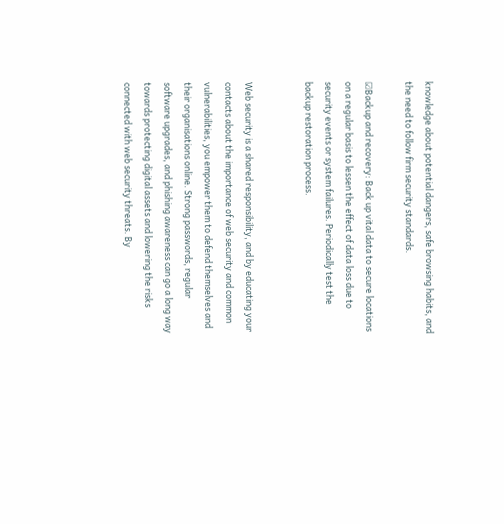knowledge about potential dangers, safe browsing habits, and the need to follow firm security standards.

☑Backup and recovery: Back up vital data to secure locations on a regular basis to lessen the effect of data loss due to security events or system failures. Periodically test the backup restoration process.


Web security is a shared responsibility, and by educating your contacts about the importance of web security and common vulnerabilities, you empower them to defend themselves and their organisations online. Strong passwords, regular software upgrades, and phishing awareness can go a long way towards protecting digital assets and lowering the risks connected with web security threats. By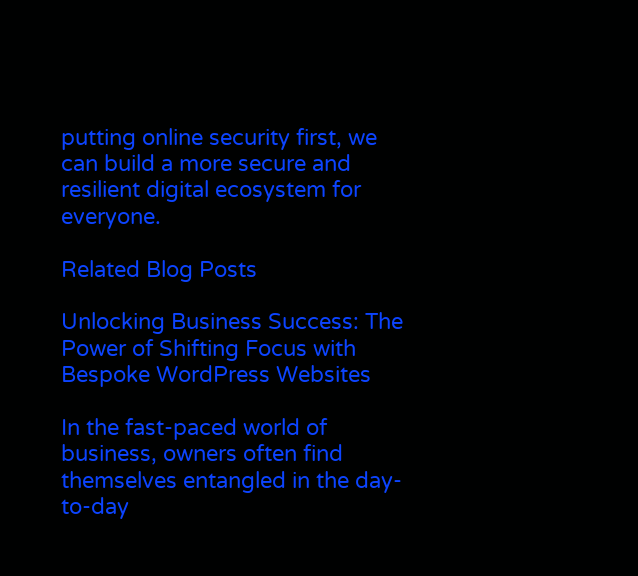putting online security first, we can build a more secure and resilient digital ecosystem for everyone.

Related Blog Posts

Unlocking Business Success: The Power of Shifting Focus with Bespoke WordPress Websites

In the fast-paced world of business, owners often find themselves entangled in the day-to-day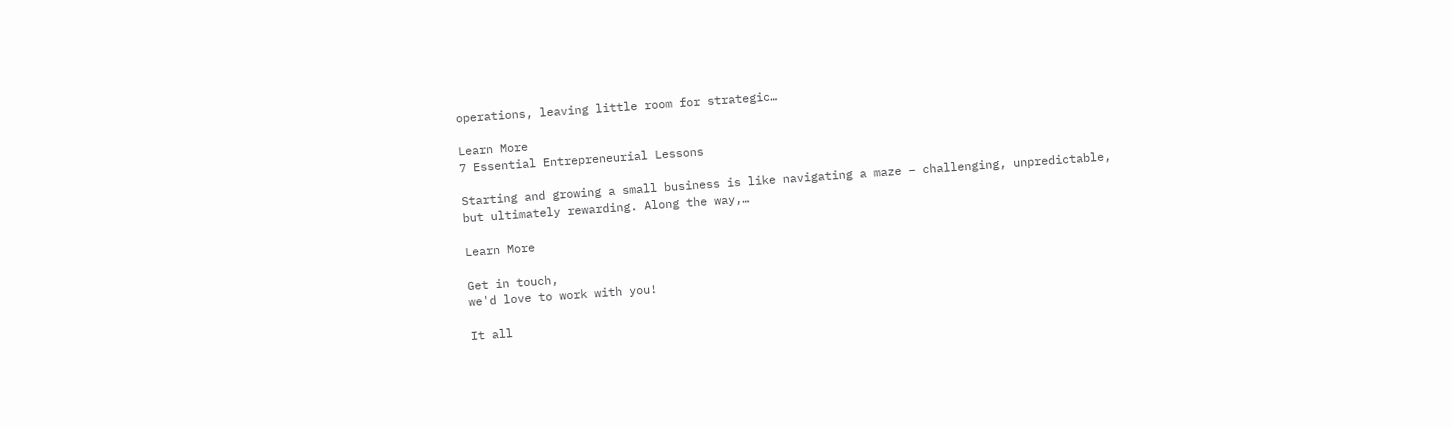operations, leaving little room for strategic…

Learn More
7 Essential Entrepreneurial Lessons

Starting and growing a small business is like navigating a maze – challenging, unpredictable, but ultimately rewarding. Along the way,…

Learn More

Get in touch,
we'd love to work with you!

It all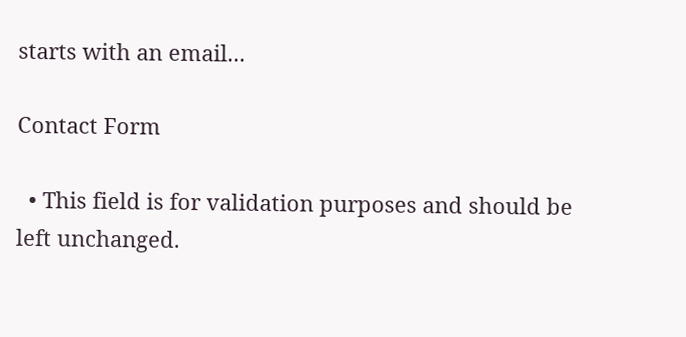starts with an email...

Contact Form

  • This field is for validation purposes and should be left unchanged.